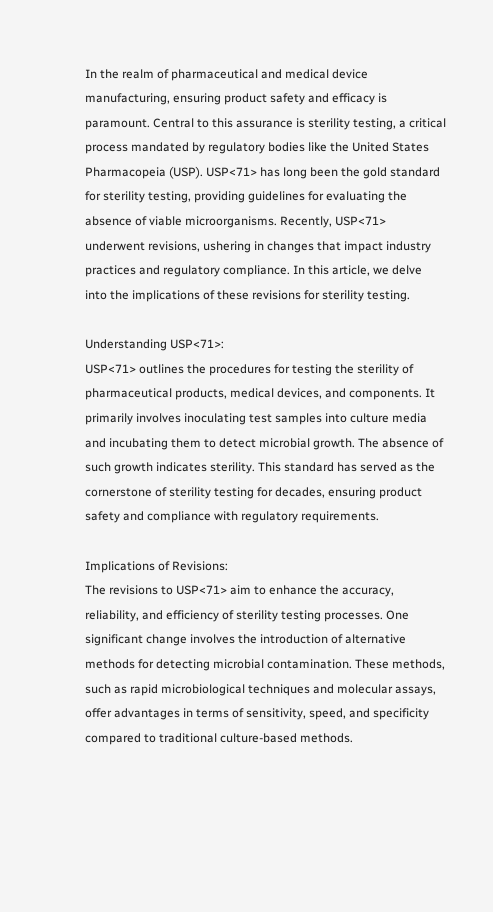In the realm of pharmaceutical and medical device manufacturing, ensuring product safety and efficacy is paramount. Central to this assurance is sterility testing, a critical process mandated by regulatory bodies like the United States Pharmacopeia (USP). USP<71> has long been the gold standard for sterility testing, providing guidelines for evaluating the absence of viable microorganisms. Recently, USP<71> underwent revisions, ushering in changes that impact industry practices and regulatory compliance. In this article, we delve into the implications of these revisions for sterility testing.

Understanding USP<71>:
USP<71> outlines the procedures for testing the sterility of pharmaceutical products, medical devices, and components. It primarily involves inoculating test samples into culture media and incubating them to detect microbial growth. The absence of such growth indicates sterility. This standard has served as the cornerstone of sterility testing for decades, ensuring product safety and compliance with regulatory requirements.

Implications of Revisions:
The revisions to USP<71> aim to enhance the accuracy, reliability, and efficiency of sterility testing processes. One significant change involves the introduction of alternative methods for detecting microbial contamination. These methods, such as rapid microbiological techniques and molecular assays, offer advantages in terms of sensitivity, speed, and specificity compared to traditional culture-based methods.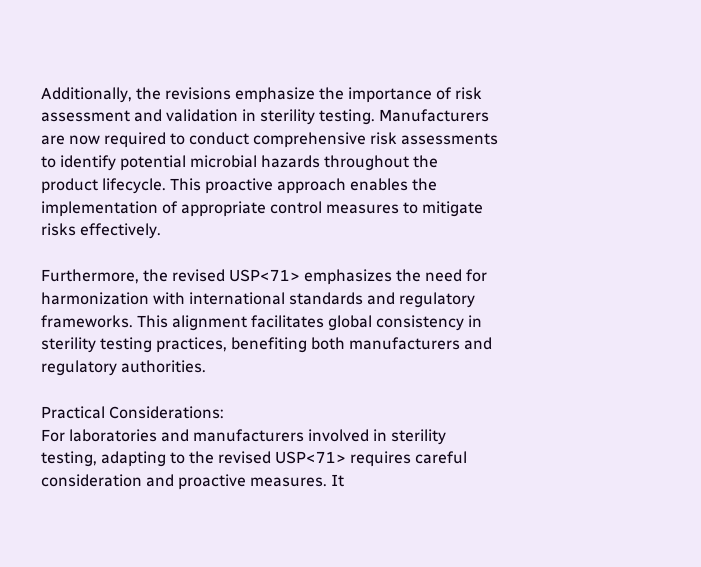Additionally, the revisions emphasize the importance of risk assessment and validation in sterility testing. Manufacturers are now required to conduct comprehensive risk assessments to identify potential microbial hazards throughout the product lifecycle. This proactive approach enables the implementation of appropriate control measures to mitigate risks effectively.

Furthermore, the revised USP<71> emphasizes the need for harmonization with international standards and regulatory frameworks. This alignment facilitates global consistency in sterility testing practices, benefiting both manufacturers and regulatory authorities.

Practical Considerations:
For laboratories and manufacturers involved in sterility testing, adapting to the revised USP<71> requires careful consideration and proactive measures. It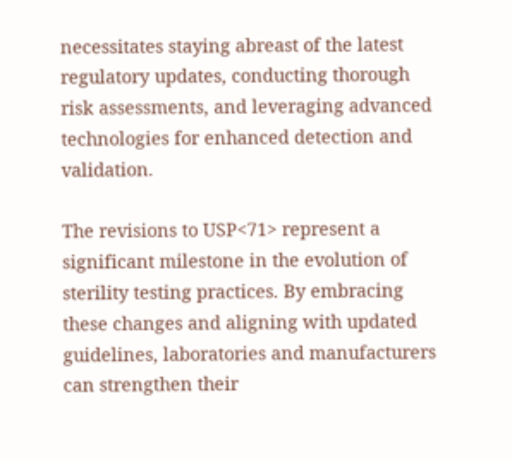necessitates staying abreast of the latest regulatory updates, conducting thorough risk assessments, and leveraging advanced technologies for enhanced detection and validation.

The revisions to USP<71> represent a significant milestone in the evolution of sterility testing practices. By embracing these changes and aligning with updated guidelines, laboratories and manufacturers can strengthen their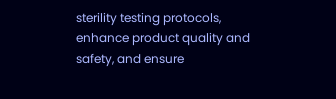sterility testing protocols, enhance product quality and safety, and ensure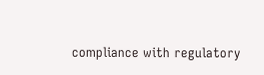compliance with regulatory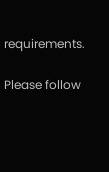requirements.

Please follow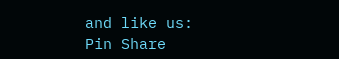and like us:
Pin Share